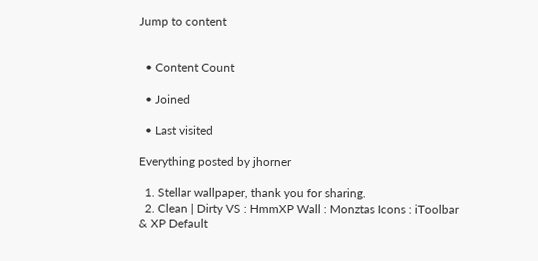Jump to content


  • Content Count

  • Joined

  • Last visited

Everything posted by jhorner

  1. Stellar wallpaper, thank you for sharing.
  2. Clean | Dirty VS : HmmXP Wall : Monztas Icons : iToolbar & XP Default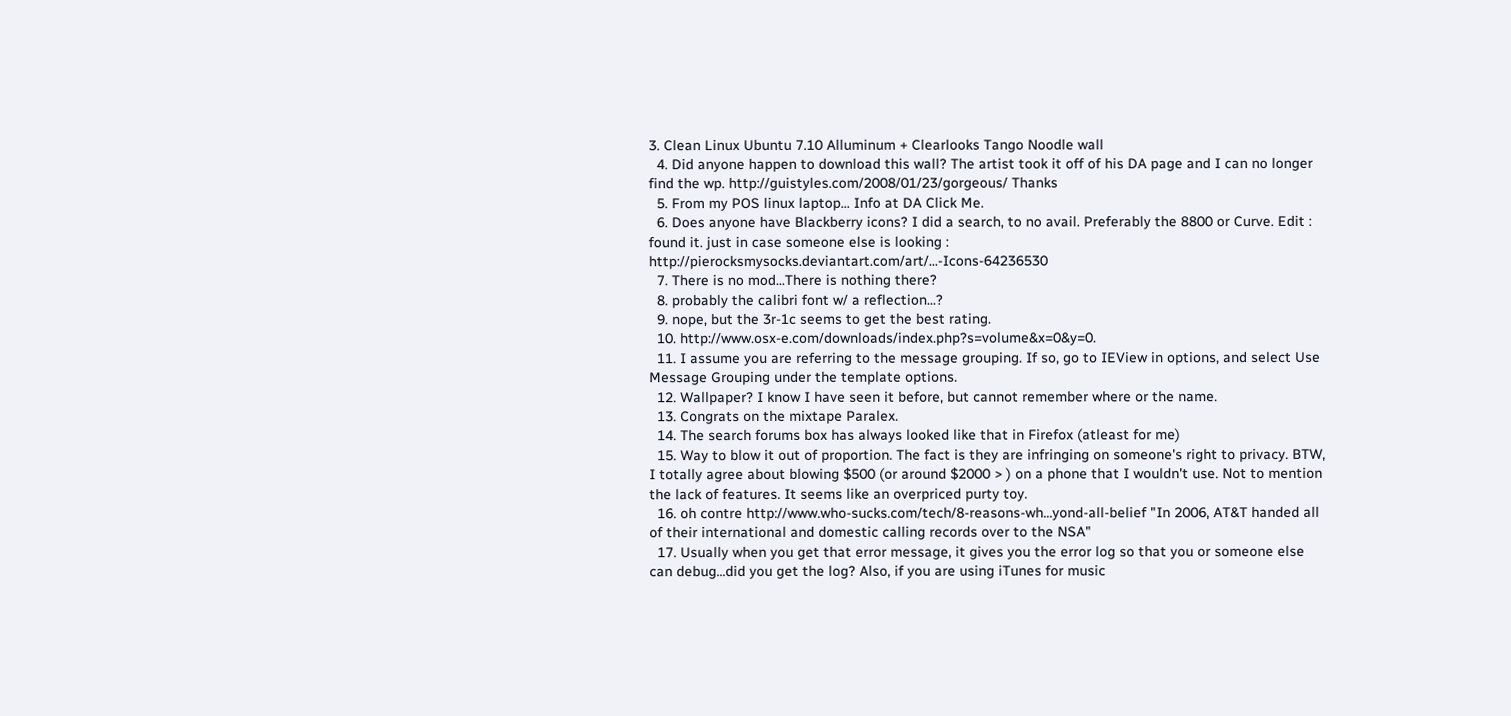3. Clean Linux Ubuntu 7.10 Alluminum + Clearlooks Tango Noodle wall
  4. Did anyone happen to download this wall? The artist took it off of his DA page and I can no longer find the wp. http://guistyles.com/2008/01/23/gorgeous/ Thanks
  5. From my POS linux laptop... Info at DA Click Me.
  6. Does anyone have Blackberry icons? I did a search, to no avail. Preferably the 8800 or Curve. Edit : found it. just in case someone else is looking : http://pierocksmysocks.deviantart.com/art/...-Icons-64236530
  7. There is no mod...There is nothing there?
  8. probably the calibri font w/ a reflection...?
  9. nope, but the 3r-1c seems to get the best rating.
  10. http://www.osx-e.com/downloads/index.php?s=volume&x=0&y=0.
  11. I assume you are referring to the message grouping. If so, go to IEView in options, and select Use Message Grouping under the template options.
  12. Wallpaper? I know I have seen it before, but cannot remember where or the name.
  13. Congrats on the mixtape Paralex.
  14. The search forums box has always looked like that in Firefox (atleast for me)
  15. Way to blow it out of proportion. The fact is they are infringing on someone's right to privacy. BTW, I totally agree about blowing $500 (or around $2000 > ) on a phone that I wouldn't use. Not to mention the lack of features. It seems like an overpriced purty toy.
  16. oh contre http://www.who-sucks.com/tech/8-reasons-wh...yond-all-belief "In 2006, AT&T handed all of their international and domestic calling records over to the NSA"
  17. Usually when you get that error message, it gives you the error log so that you or someone else can debug...did you get the log? Also, if you are using iTunes for music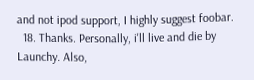and not ipod support, I highly suggest foobar.
  18. Thanks. Personally, i'll live and die by Launchy. Also,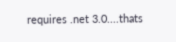requires .net 3.0....thats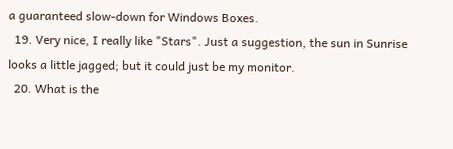a guaranteed slow-down for Windows Boxes.
  19. Very nice, I really like "Stars". Just a suggestion, the sun in Sunrise looks a little jagged; but it could just be my monitor.
  20. What is the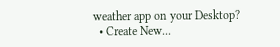weather app on your Desktop?
  • Create New...